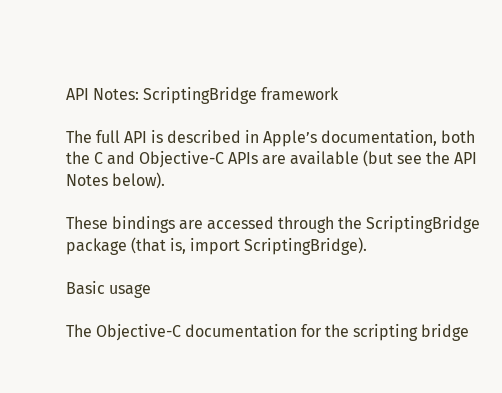API Notes: ScriptingBridge framework

The full API is described in Apple’s documentation, both the C and Objective-C APIs are available (but see the API Notes below).

These bindings are accessed through the ScriptingBridge package (that is, import ScriptingBridge).

Basic usage

The Objective-C documentation for the scripting bridge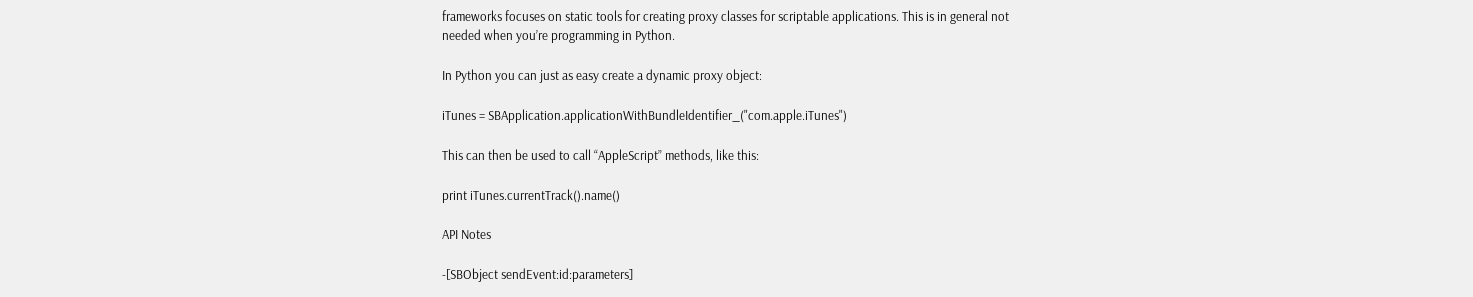frameworks focuses on static tools for creating proxy classes for scriptable applications. This is in general not needed when you’re programming in Python.

In Python you can just as easy create a dynamic proxy object:

iTunes = SBApplication.applicationWithBundleIdentifier_("com.apple.iTunes")

This can then be used to call “AppleScript” methods, like this:

print iTunes.currentTrack().name()

API Notes

-[SBObject sendEvent:id:parameters]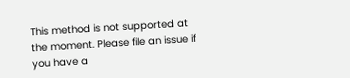This method is not supported at the moment. Please file an issue if you have a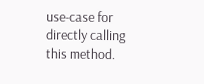use-case for directly calling this method.